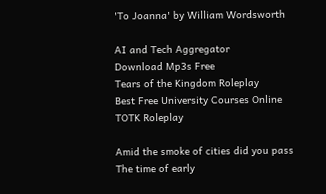'To Joanna' by William Wordsworth

AI and Tech Aggregator
Download Mp3s Free
Tears of the Kingdom Roleplay
Best Free University Courses Online
TOTK Roleplay

Amid the smoke of cities did you pass
The time of early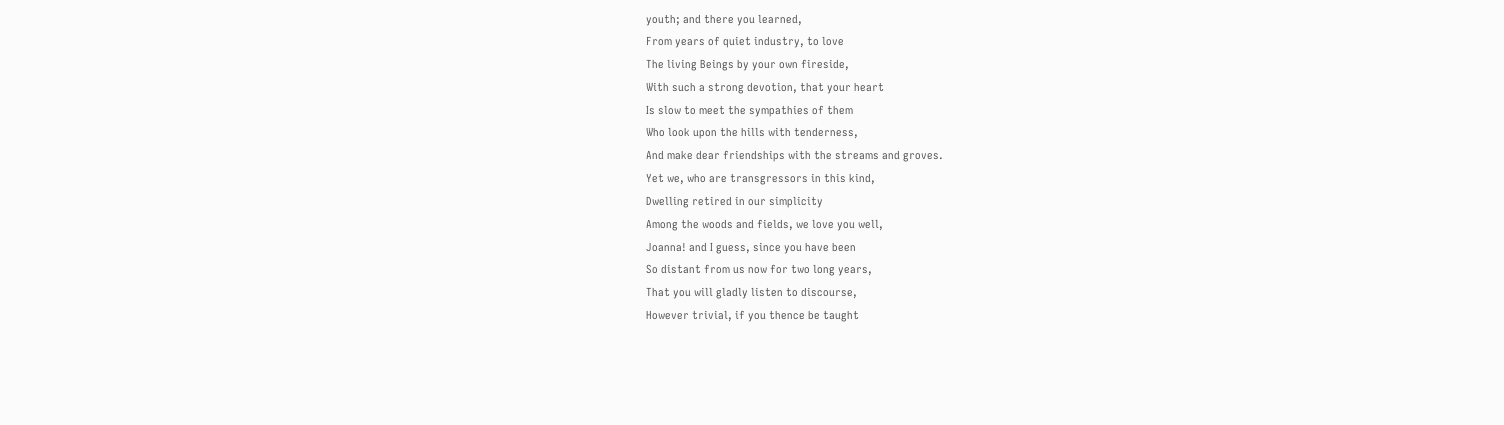youth; and there you learned,
From years of quiet industry, to love
The living Beings by your own fireside,
With such a strong devotion, that your heart
Is slow to meet the sympathies of them
Who look upon the hills with tenderness,
And make dear friendships with the streams and groves.
Yet we, who are transgressors in this kind,
Dwelling retired in our simplicity
Among the woods and fields, we love you well,
Joanna! and I guess, since you have been
So distant from us now for two long years,
That you will gladly listen to discourse,
However trivial, if you thence be taught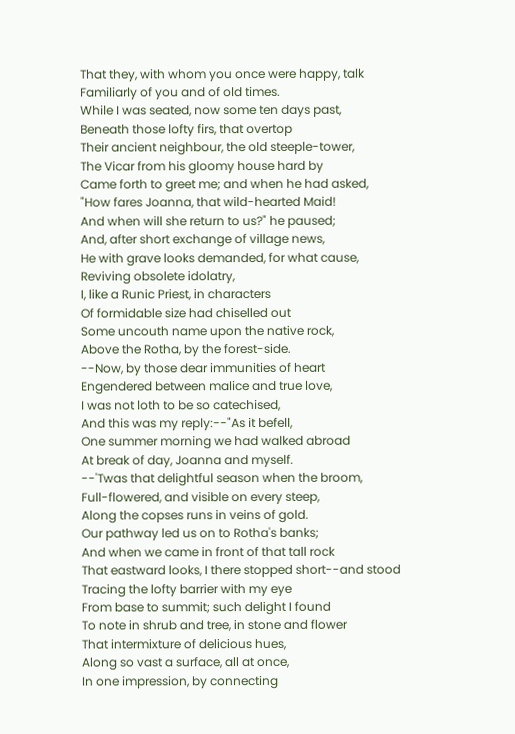That they, with whom you once were happy, talk
Familiarly of you and of old times.
While I was seated, now some ten days past,
Beneath those lofty firs, that overtop
Their ancient neighbour, the old steeple-tower,
The Vicar from his gloomy house hard by
Came forth to greet me; and when he had asked,
"How fares Joanna, that wild-hearted Maid!
And when will she return to us?" he paused;
And, after short exchange of village news,
He with grave looks demanded, for what cause,
Reviving obsolete idolatry,
I, like a Runic Priest, in characters
Of formidable size had chiselled out
Some uncouth name upon the native rock,
Above the Rotha, by the forest-side.
--Now, by those dear immunities of heart
Engendered between malice and true love,
I was not loth to be so catechised,
And this was my reply:--"As it befell,
One summer morning we had walked abroad
At break of day, Joanna and myself.
--'Twas that delightful season when the broom,
Full-flowered, and visible on every steep,
Along the copses runs in veins of gold.
Our pathway led us on to Rotha's banks;
And when we came in front of that tall rock
That eastward looks, I there stopped short--and stood
Tracing the lofty barrier with my eye
From base to summit; such delight I found
To note in shrub and tree, in stone and flower
That intermixture of delicious hues,
Along so vast a surface, all at once,
In one impression, by connecting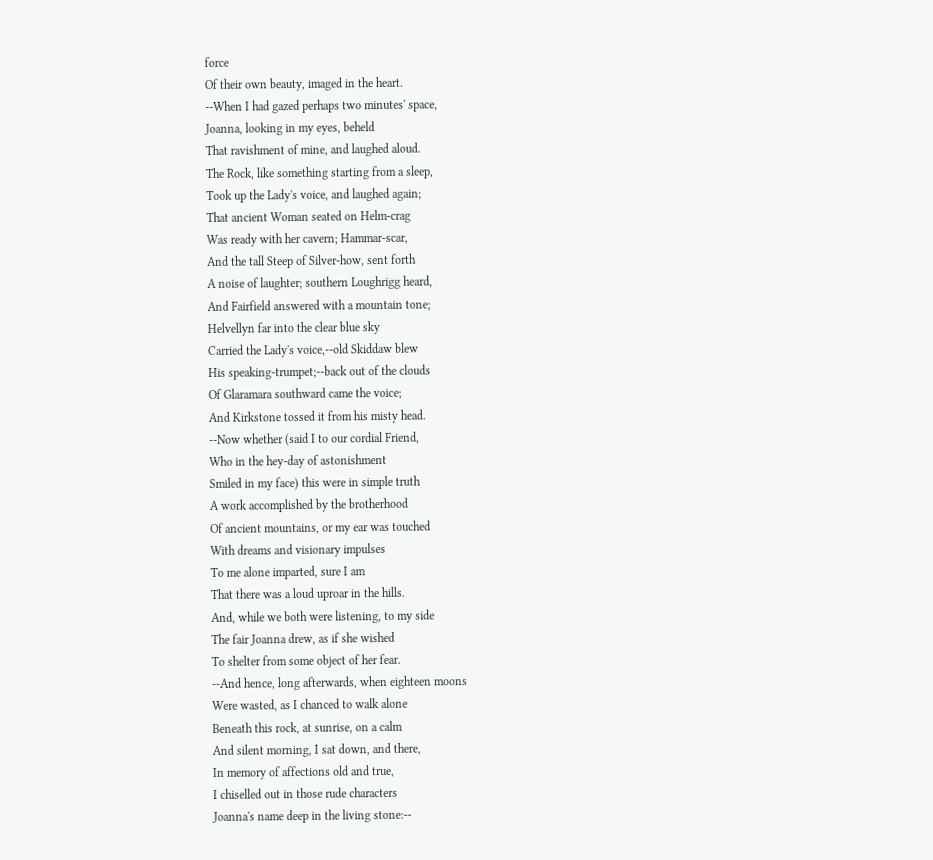force
Of their own beauty, imaged in the heart.
--When I had gazed perhaps two minutes' space,
Joanna, looking in my eyes, beheld
That ravishment of mine, and laughed aloud.
The Rock, like something starting from a sleep,
Took up the Lady's voice, and laughed again;
That ancient Woman seated on Helm-crag
Was ready with her cavern; Hammar-scar,
And the tall Steep of Silver-how, sent forth
A noise of laughter; southern Loughrigg heard,
And Fairfield answered with a mountain tone;
Helvellyn far into the clear blue sky
Carried the Lady's voice,--old Skiddaw blew
His speaking-trumpet;--back out of the clouds
Of Glaramara southward came the voice;
And Kirkstone tossed it from his misty head.
--Now whether (said I to our cordial Friend,
Who in the hey-day of astonishment
Smiled in my face) this were in simple truth
A work accomplished by the brotherhood
Of ancient mountains, or my ear was touched
With dreams and visionary impulses
To me alone imparted, sure I am
That there was a loud uproar in the hills.
And, while we both were listening, to my side
The fair Joanna drew, as if she wished
To shelter from some object of her fear.
--And hence, long afterwards, when eighteen moons
Were wasted, as I chanced to walk alone
Beneath this rock, at sunrise, on a calm
And silent morning, I sat down, and there,
In memory of affections old and true,
I chiselled out in those rude characters
Joanna's name deep in the living stone:--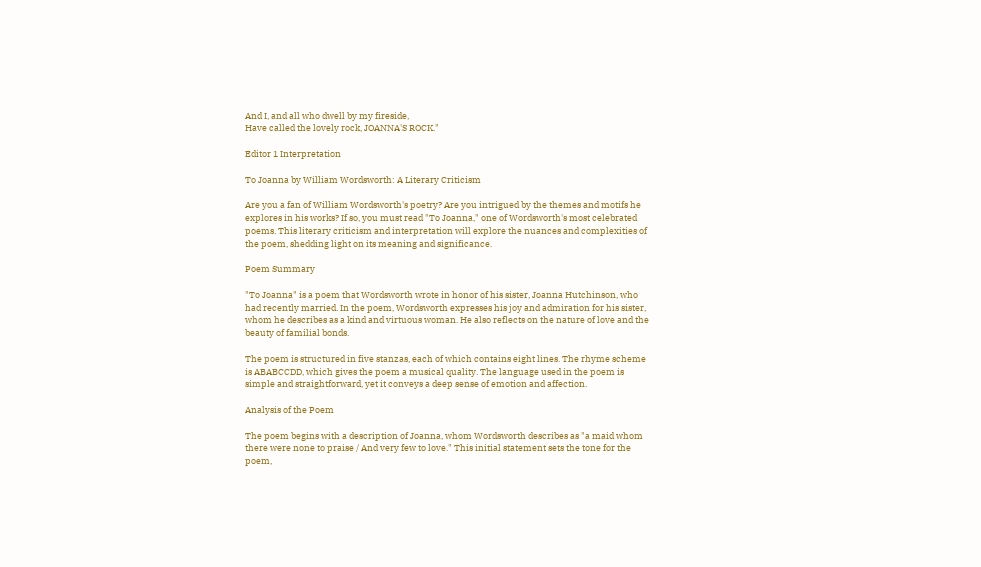And I, and all who dwell by my fireside,
Have called the lovely rock, JOANNA'S ROCK."

Editor 1 Interpretation

To Joanna by William Wordsworth: A Literary Criticism

Are you a fan of William Wordsworth's poetry? Are you intrigued by the themes and motifs he explores in his works? If so, you must read "To Joanna," one of Wordsworth's most celebrated poems. This literary criticism and interpretation will explore the nuances and complexities of the poem, shedding light on its meaning and significance.

Poem Summary

"To Joanna" is a poem that Wordsworth wrote in honor of his sister, Joanna Hutchinson, who had recently married. In the poem, Wordsworth expresses his joy and admiration for his sister, whom he describes as a kind and virtuous woman. He also reflects on the nature of love and the beauty of familial bonds.

The poem is structured in five stanzas, each of which contains eight lines. The rhyme scheme is ABABCCDD, which gives the poem a musical quality. The language used in the poem is simple and straightforward, yet it conveys a deep sense of emotion and affection.

Analysis of the Poem

The poem begins with a description of Joanna, whom Wordsworth describes as "a maid whom there were none to praise / And very few to love." This initial statement sets the tone for the poem,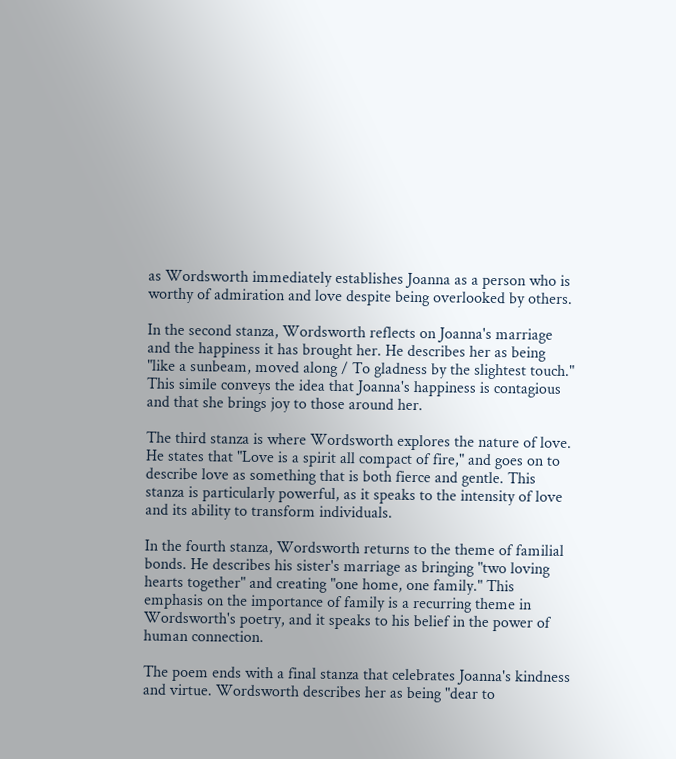as Wordsworth immediately establishes Joanna as a person who is worthy of admiration and love despite being overlooked by others.

In the second stanza, Wordsworth reflects on Joanna's marriage and the happiness it has brought her. He describes her as being "like a sunbeam, moved along / To gladness by the slightest touch." This simile conveys the idea that Joanna's happiness is contagious and that she brings joy to those around her.

The third stanza is where Wordsworth explores the nature of love. He states that "Love is a spirit all compact of fire," and goes on to describe love as something that is both fierce and gentle. This stanza is particularly powerful, as it speaks to the intensity of love and its ability to transform individuals.

In the fourth stanza, Wordsworth returns to the theme of familial bonds. He describes his sister's marriage as bringing "two loving hearts together" and creating "one home, one family." This emphasis on the importance of family is a recurring theme in Wordsworth's poetry, and it speaks to his belief in the power of human connection.

The poem ends with a final stanza that celebrates Joanna's kindness and virtue. Wordsworth describes her as being "dear to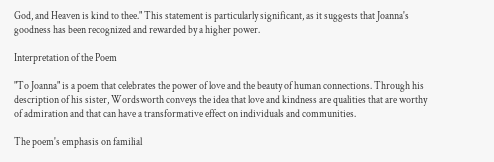God, and Heaven is kind to thee." This statement is particularly significant, as it suggests that Joanna's goodness has been recognized and rewarded by a higher power.

Interpretation of the Poem

"To Joanna" is a poem that celebrates the power of love and the beauty of human connections. Through his description of his sister, Wordsworth conveys the idea that love and kindness are qualities that are worthy of admiration and that can have a transformative effect on individuals and communities.

The poem's emphasis on familial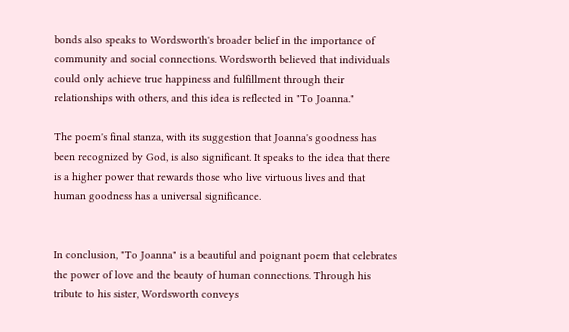bonds also speaks to Wordsworth's broader belief in the importance of community and social connections. Wordsworth believed that individuals could only achieve true happiness and fulfillment through their relationships with others, and this idea is reflected in "To Joanna."

The poem's final stanza, with its suggestion that Joanna's goodness has been recognized by God, is also significant. It speaks to the idea that there is a higher power that rewards those who live virtuous lives and that human goodness has a universal significance.


In conclusion, "To Joanna" is a beautiful and poignant poem that celebrates the power of love and the beauty of human connections. Through his tribute to his sister, Wordsworth conveys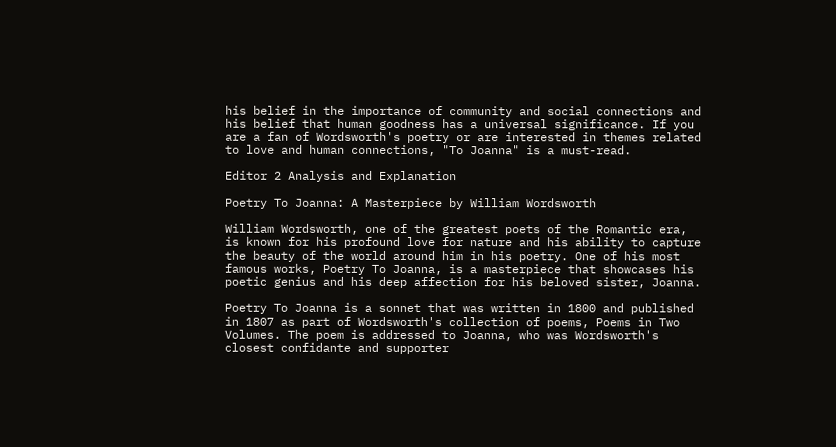his belief in the importance of community and social connections and his belief that human goodness has a universal significance. If you are a fan of Wordsworth's poetry or are interested in themes related to love and human connections, "To Joanna" is a must-read.

Editor 2 Analysis and Explanation

Poetry To Joanna: A Masterpiece by William Wordsworth

William Wordsworth, one of the greatest poets of the Romantic era, is known for his profound love for nature and his ability to capture the beauty of the world around him in his poetry. One of his most famous works, Poetry To Joanna, is a masterpiece that showcases his poetic genius and his deep affection for his beloved sister, Joanna.

Poetry To Joanna is a sonnet that was written in 1800 and published in 1807 as part of Wordsworth's collection of poems, Poems in Two Volumes. The poem is addressed to Joanna, who was Wordsworth's closest confidante and supporter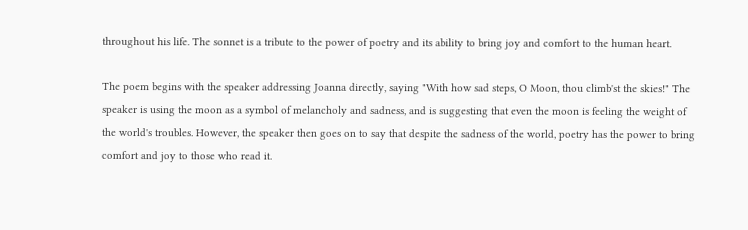throughout his life. The sonnet is a tribute to the power of poetry and its ability to bring joy and comfort to the human heart.

The poem begins with the speaker addressing Joanna directly, saying "With how sad steps, O Moon, thou climb'st the skies!" The speaker is using the moon as a symbol of melancholy and sadness, and is suggesting that even the moon is feeling the weight of the world's troubles. However, the speaker then goes on to say that despite the sadness of the world, poetry has the power to bring comfort and joy to those who read it.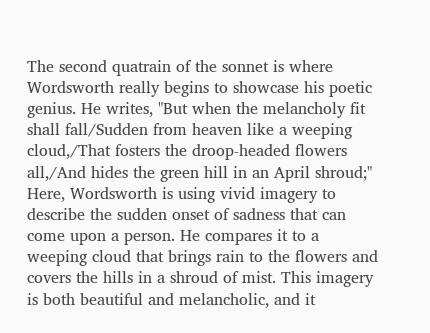The second quatrain of the sonnet is where Wordsworth really begins to showcase his poetic genius. He writes, "But when the melancholy fit shall fall/Sudden from heaven like a weeping cloud,/That fosters the droop-headed flowers all,/And hides the green hill in an April shroud;" Here, Wordsworth is using vivid imagery to describe the sudden onset of sadness that can come upon a person. He compares it to a weeping cloud that brings rain to the flowers and covers the hills in a shroud of mist. This imagery is both beautiful and melancholic, and it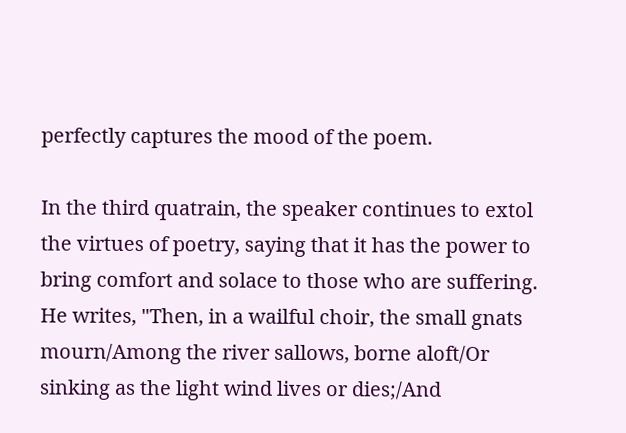perfectly captures the mood of the poem.

In the third quatrain, the speaker continues to extol the virtues of poetry, saying that it has the power to bring comfort and solace to those who are suffering. He writes, "Then, in a wailful choir, the small gnats mourn/Among the river sallows, borne aloft/Or sinking as the light wind lives or dies;/And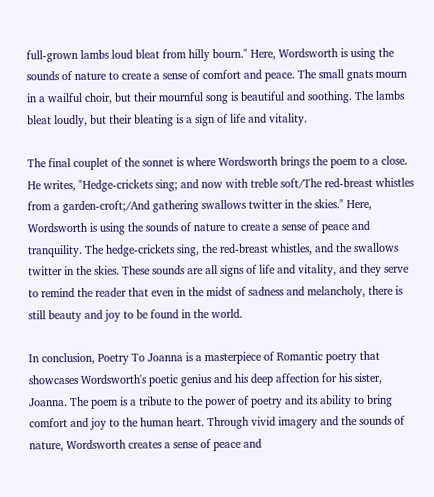full-grown lambs loud bleat from hilly bourn." Here, Wordsworth is using the sounds of nature to create a sense of comfort and peace. The small gnats mourn in a wailful choir, but their mournful song is beautiful and soothing. The lambs bleat loudly, but their bleating is a sign of life and vitality.

The final couplet of the sonnet is where Wordsworth brings the poem to a close. He writes, "Hedge-crickets sing; and now with treble soft/The red-breast whistles from a garden-croft;/And gathering swallows twitter in the skies." Here, Wordsworth is using the sounds of nature to create a sense of peace and tranquility. The hedge-crickets sing, the red-breast whistles, and the swallows twitter in the skies. These sounds are all signs of life and vitality, and they serve to remind the reader that even in the midst of sadness and melancholy, there is still beauty and joy to be found in the world.

In conclusion, Poetry To Joanna is a masterpiece of Romantic poetry that showcases Wordsworth's poetic genius and his deep affection for his sister, Joanna. The poem is a tribute to the power of poetry and its ability to bring comfort and joy to the human heart. Through vivid imagery and the sounds of nature, Wordsworth creates a sense of peace and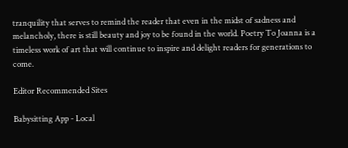tranquility that serves to remind the reader that even in the midst of sadness and melancholy, there is still beauty and joy to be found in the world. Poetry To Joanna is a timeless work of art that will continue to inspire and delight readers for generations to come.

Editor Recommended Sites

Babysitting App - Local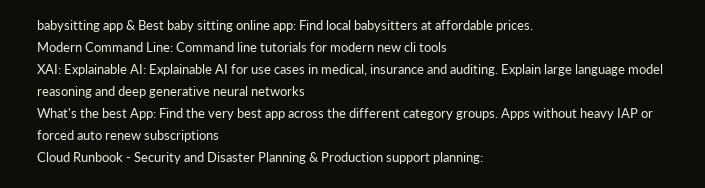babysitting app & Best baby sitting online app: Find local babysitters at affordable prices.
Modern Command Line: Command line tutorials for modern new cli tools
XAI: Explainable AI: Explainable AI for use cases in medical, insurance and auditing. Explain large language model reasoning and deep generative neural networks
What's the best App: Find the very best app across the different category groups. Apps without heavy IAP or forced auto renew subscriptions
Cloud Runbook - Security and Disaster Planning & Production support planning: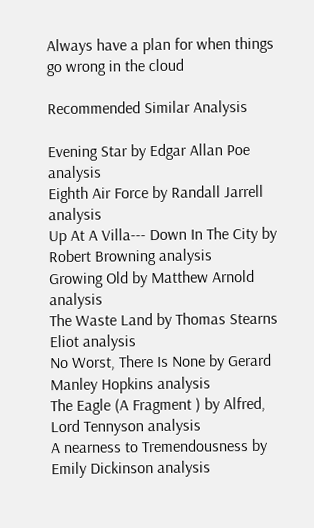Always have a plan for when things go wrong in the cloud

Recommended Similar Analysis

Evening Star by Edgar Allan Poe analysis
Eighth Air Force by Randall Jarrell analysis
Up At A Villa--- Down In The City by Robert Browning analysis
Growing Old by Matthew Arnold analysis
The Waste Land by Thomas Stearns Eliot analysis
No Worst, There Is None by Gerard Manley Hopkins analysis
The Eagle (A Fragment ) by Alfred, Lord Tennyson analysis
A nearness to Tremendousness by Emily Dickinson analysis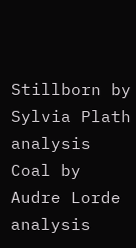Stillborn by Sylvia Plath analysis
Coal by Audre Lorde analysis